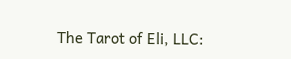The Tarot of Eli, LLC: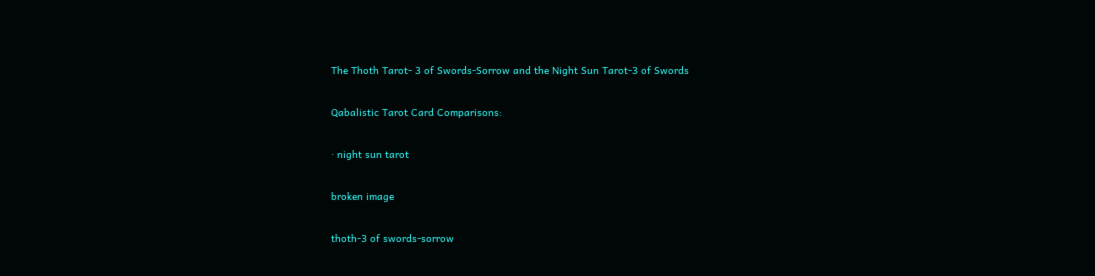The Thoth Tarot- 3 of Swords-Sorrow and the Night Sun Tarot-3 of Swords

Qabalistic Tarot Card Comparisons:

· night sun tarot

broken image

thoth-3 of swords-sorrow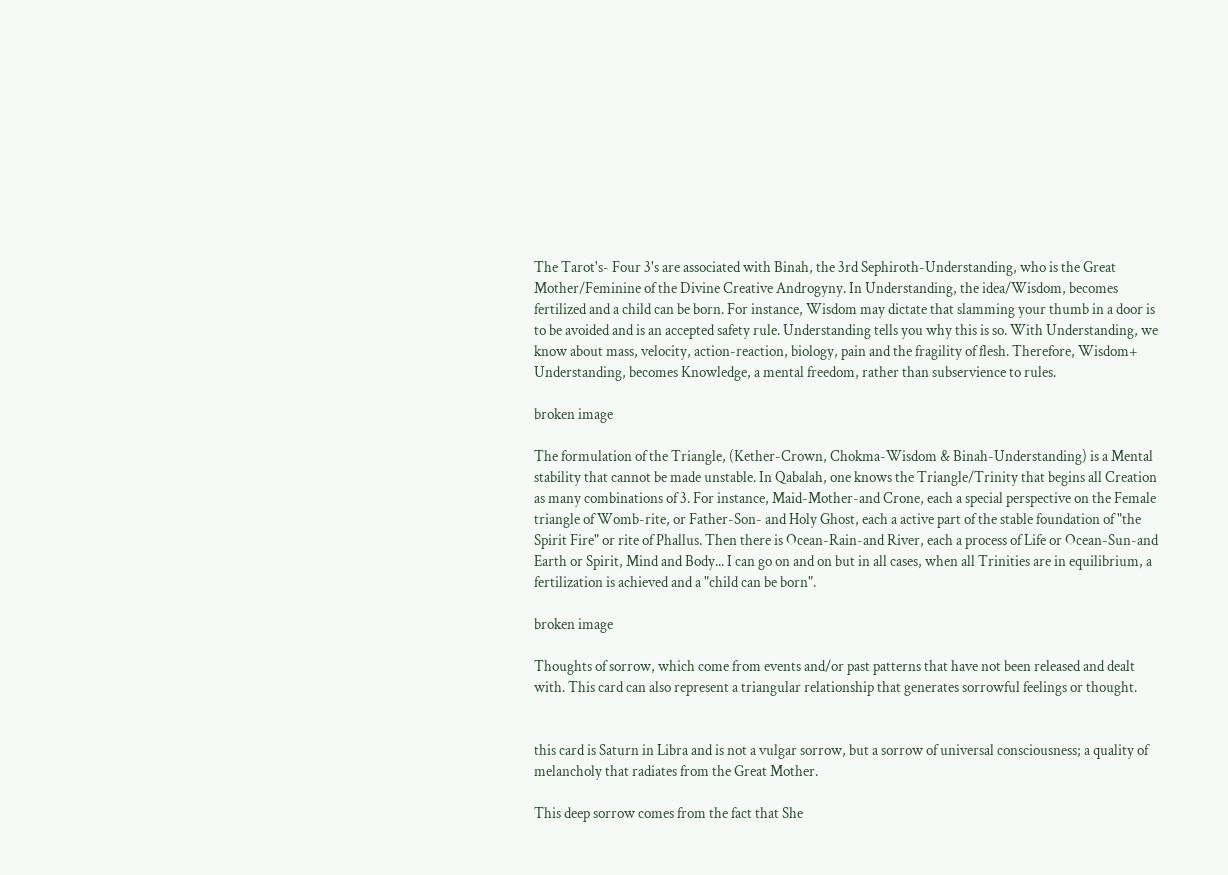The Tarot's- Four 3's are associated with Binah, the 3rd Sephiroth-Understanding, who is the Great Mother/Feminine of the Divine Creative Androgyny. In Understanding, the idea/Wisdom, becomes fertilized and a child can be born. For instance, Wisdom may dictate that slamming your thumb in a door is to be avoided and is an accepted safety rule. Understanding tells you why this is so. With Understanding, we know about mass, velocity, action-reaction, biology, pain and the fragility of flesh. Therefore, Wisdom+ Understanding, becomes Knowledge, a mental freedom, rather than subservience to rules.

broken image

The formulation of the Triangle, (Kether-Crown, Chokma-Wisdom & Binah-Understanding) is a Mental stability that cannot be made unstable. In Qabalah, one knows the Triangle/Trinity that begins all Creation as many combinations of 3. For instance, Maid-Mother-and Crone, each a special perspective on the Female triangle of Womb-rite, or Father-Son- and Holy Ghost, each a active part of the stable foundation of "the Spirit Fire" or rite of Phallus. Then there is Ocean-Rain-and River, each a process of Life or Ocean-Sun-and Earth or Spirit, Mind and Body... I can go on and on but in all cases, when all Trinities are in equilibrium, a fertilization is achieved and a "child can be born".

broken image

Thoughts of sorrow, which come from events and/or past patterns that have not been released and dealt with. This card can also represent a triangular relationship that generates sorrowful feelings or thought.


this card is Saturn in Libra and is not a vulgar sorrow, but a sorrow of universal consciousness; a quality of melancholy that radiates from the Great Mother.

This deep sorrow comes from the fact that She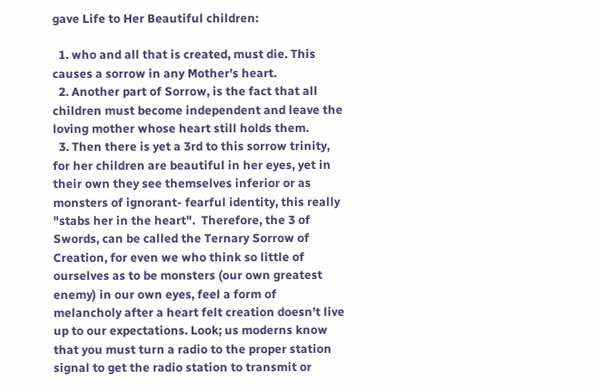gave Life to Her Beautiful children:

  1. who and all that is created, must die. This causes a sorrow in any Mother's heart.
  2. Another part of Sorrow, is the fact that all children must become independent and leave the loving mother whose heart still holds them.
  3. Then there is yet a 3rd to this sorrow trinity, for her children are beautiful in her eyes, yet in their own they see themselves inferior or as monsters of ignorant- fearful identity, this really "stabs her in the heart".  Therefore, the 3 of Swords, can be called the Ternary Sorrow of Creation, for even we who think so little of ourselves as to be monsters (our own greatest enemy) in our own eyes, feel a form of melancholy after a heart felt creation doesn't live up to our expectations. Look; us moderns know that you must turn a radio to the proper station signal to get the radio station to transmit or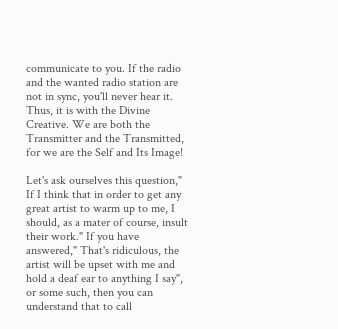communicate to you. If the radio and the wanted radio station are not in sync, you'll never hear it. Thus, it is with the Divine Creative. We are both the Transmitter and the Transmitted, for we are the Self and Its Image!

Let's ask ourselves this question," If I think that in order to get any great artist to warm up to me, I should, as a mater of course, insult their work." If you have answered," That's ridiculous, the artist will be upset with me and hold a deaf ear to anything I say", or some such, then you can understand that to call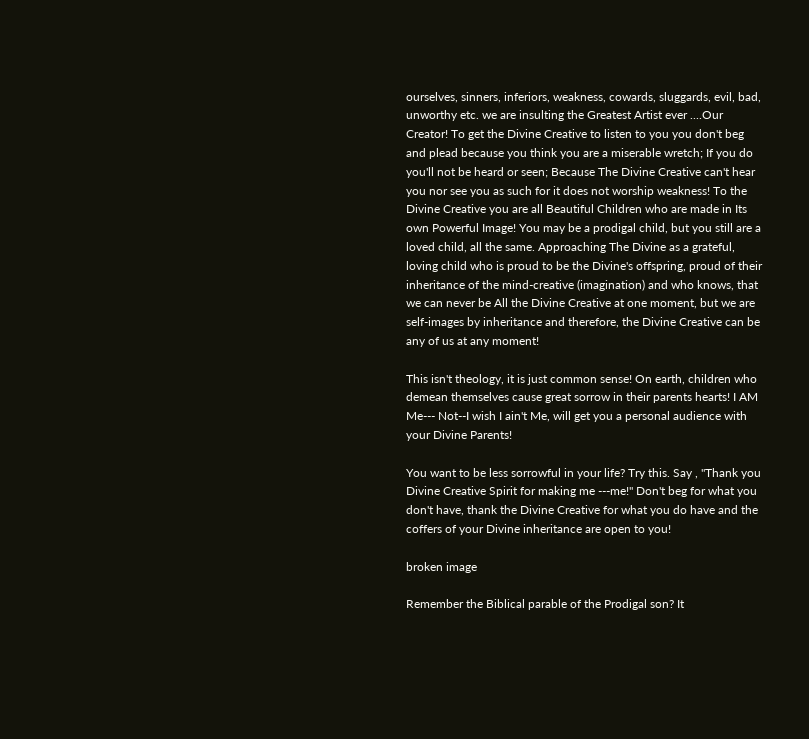ourselves, sinners, inferiors, weakness, cowards, sluggards, evil, bad, unworthy etc. we are insulting the Greatest Artist ever ....Our Creator! To get the Divine Creative to listen to you you don't beg and plead because you think you are a miserable wretch; If you do you'll not be heard or seen; Because The Divine Creative can't hear you nor see you as such for it does not worship weakness! To the Divine Creative you are all Beautiful Children who are made in Its own Powerful Image! You may be a prodigal child, but you still are a loved child, all the same. Approaching The Divine as a grateful, loving child who is proud to be the Divine's offspring, proud of their inheritance of the mind-creative (imagination) and who knows, that we can never be All the Divine Creative at one moment, but we are self-images by inheritance and therefore, the Divine Creative can be any of us at any moment!

This isn't theology, it is just common sense! On earth, children who demean themselves cause great sorrow in their parents hearts! I AM Me--- Not--I wish I ain't Me, will get you a personal audience with your Divine Parents!

You want to be less sorrowful in your life? Try this. Say , "Thank you Divine Creative Spirit for making me ---me!" Don't beg for what you don't have, thank the Divine Creative for what you do have and the coffers of your Divine inheritance are open to you!

broken image

Remember the Biblical parable of the Prodigal son? It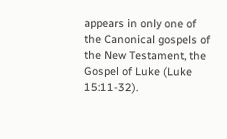appears in only one of the Canonical gospels of the New Testament, the Gospel of Luke (Luke 15:11-32).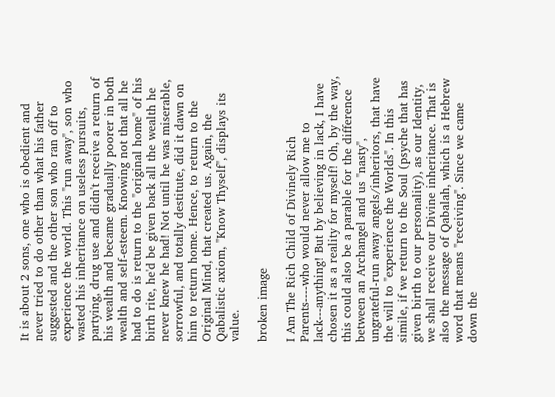It is about 2 sons, one who is obedient and never tried to do other than what his father suggested and the other son who ran off to experience the world. This "run away", son who wasted his inheritance on useless pursuits, partying, drug use and didn't receive a return of his wealth and became gradually poorer in both wealth and self-esteem. Knowing not that all he had to do is return to the "original home" of his birth rite, he'd be given back all the wealth he never knew he had! Not until he was miserable, sorrowful, and totally destitute, did it dawn on him to return home. Hence, to return to the Original Mind, that created us. Again, the Qabalistic axiom, "Know Thyself", displays its value.

broken image

I Am The Rich Child of Divinely Rich Parents----who would never allow me to lack---anything! But by believing in lack, I have chosen it as a reality for myself! Oh, by the way, this could also be a parable for the difference between an Archangel and us "nasty", ungrateful-run away angels/inheritors, that have the will to "experience the Worlds". In this simile, if we return to the Soul (psyche that has given birth to our personality), as our Identity, we shall receive our Divine inheritance. That is also the message of Qabalah, which is a Hebrew word that means "receiving". Since we came down the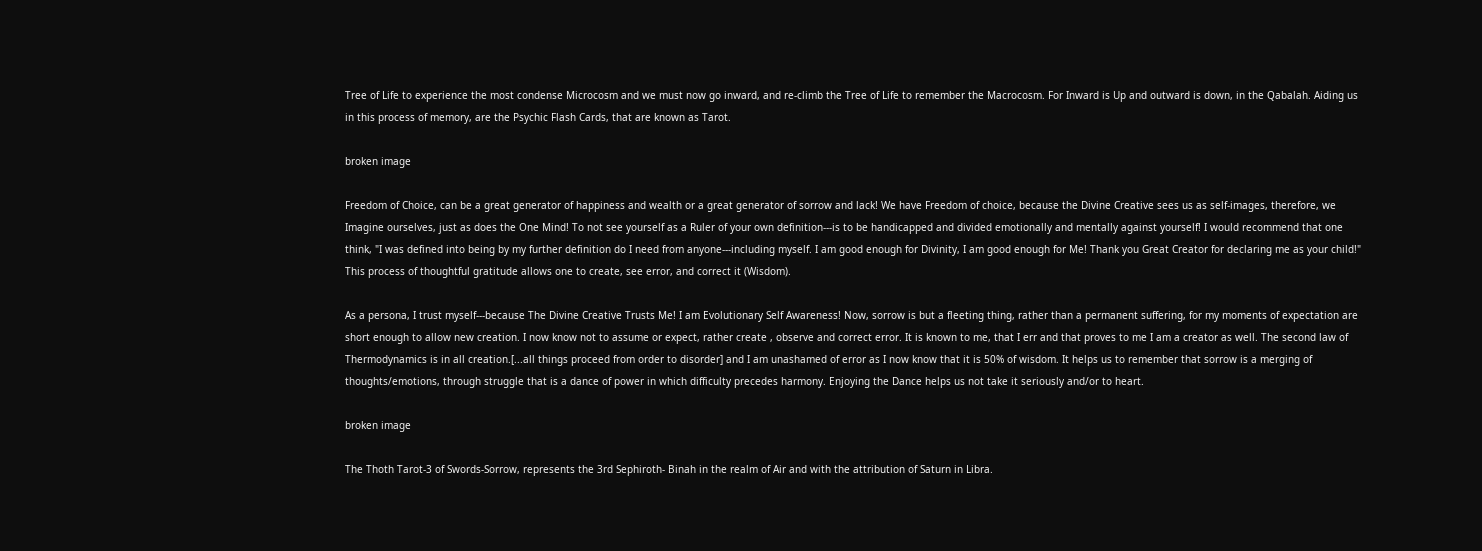Tree of Life to experience the most condense Microcosm and we must now go inward, and re-climb the Tree of Life to remember the Macrocosm. For Inward is Up and outward is down, in the Qabalah. Aiding us in this process of memory, are the Psychic Flash Cards, that are known as Tarot.

broken image

Freedom of Choice, can be a great generator of happiness and wealth or a great generator of sorrow and lack! We have Freedom of choice, because the Divine Creative sees us as self-images, therefore, we Imagine ourselves, just as does the One Mind! To not see yourself as a Ruler of your own definition---is to be handicapped and divided emotionally and mentally against yourself! I would recommend that one think, "I was defined into being by my further definition do I need from anyone---including myself. I am good enough for Divinity, I am good enough for Me! Thank you Great Creator for declaring me as your child!" This process of thoughtful gratitude allows one to create, see error, and correct it (Wisdom).

As a persona, I trust myself---because The Divine Creative Trusts Me! I am Evolutionary Self Awareness! Now, sorrow is but a fleeting thing, rather than a permanent suffering, for my moments of expectation are short enough to allow new creation. I now know not to assume or expect, rather create , observe and correct error. It is known to me, that I err and that proves to me I am a creator as well. The second law of Thermodynamics is in all creation.[...all things proceed from order to disorder] and I am unashamed of error as I now know that it is 50% of wisdom. It helps us to remember that sorrow is a merging of thoughts/emotions, through struggle that is a dance of power in which difficulty precedes harmony. Enjoying the Dance helps us not take it seriously and/or to heart.

broken image

The Thoth Tarot-3 of Swords-Sorrow, represents the 3rd Sephiroth- Binah in the realm of Air and with the attribution of Saturn in Libra.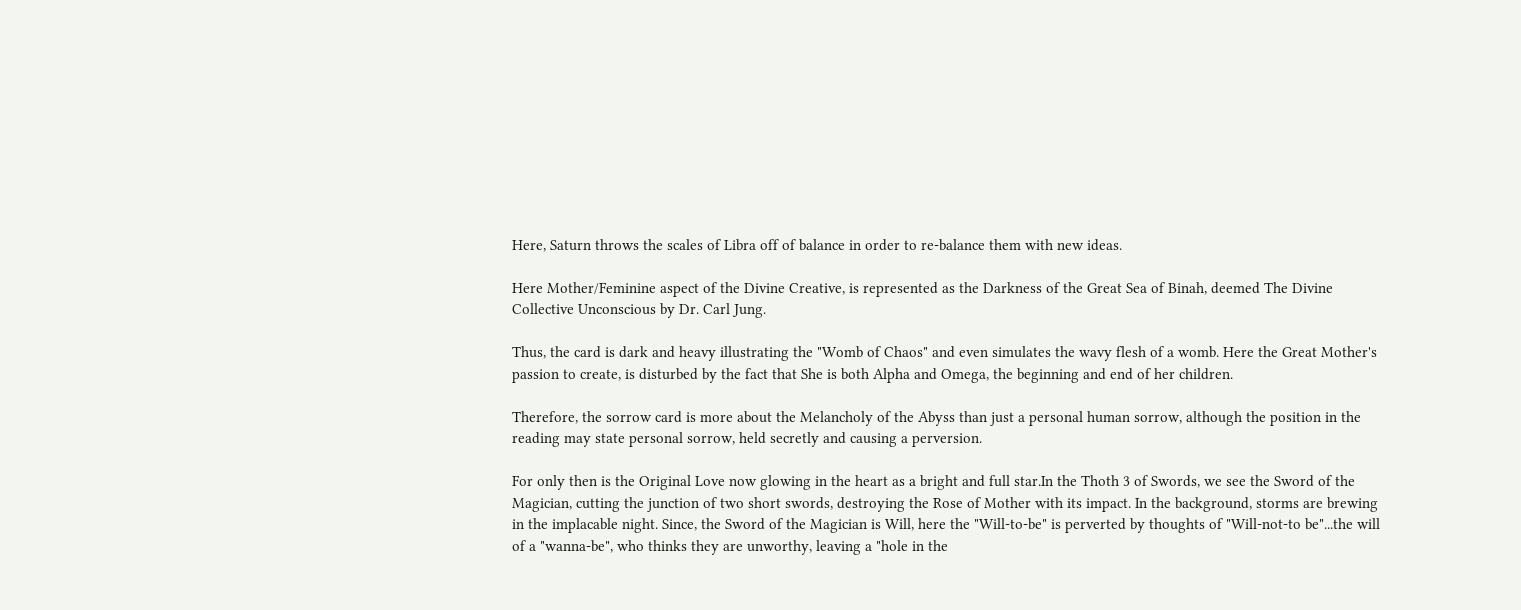Here, Saturn throws the scales of Libra off of balance in order to re-balance them with new ideas.

Here Mother/Feminine aspect of the Divine Creative, is represented as the Darkness of the Great Sea of Binah, deemed The Divine Collective Unconscious by Dr. Carl Jung.

Thus, the card is dark and heavy illustrating the "Womb of Chaos" and even simulates the wavy flesh of a womb. Here the Great Mother's passion to create, is disturbed by the fact that She is both Alpha and Omega, the beginning and end of her children.

Therefore, the sorrow card is more about the Melancholy of the Abyss than just a personal human sorrow, although the position in the reading may state personal sorrow, held secretly and causing a perversion.

For only then is the Original Love now glowing in the heart as a bright and full star.In the Thoth 3 of Swords, we see the Sword of the Magician, cutting the junction of two short swords, destroying the Rose of Mother with its impact. In the background, storms are brewing in the implacable night. Since, the Sword of the Magician is Will, here the "Will-to-be" is perverted by thoughts of "Will-not-to be"...the will of a "wanna-be", who thinks they are unworthy, leaving a "hole in the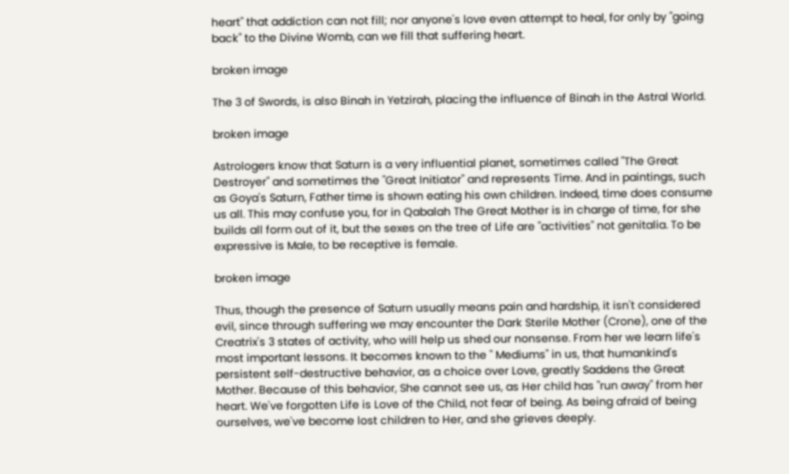heart" that addiction can not fill; nor anyone's love even attempt to heal, for only by "going back" to the Divine Womb, can we fill that suffering heart.

broken image

The 3 of Swords, is also Binah in Yetzirah, placing the influence of Binah in the Astral World.

broken image

Astrologers know that Saturn is a very influential planet, sometimes called "The Great Destroyer" and sometimes the "Great Initiator" and represents Time. And in paintings, such as Goya's Saturn, Father time is shown eating his own children. Indeed, time does consume us all. This may confuse you, for in Qabalah The Great Mother is in charge of time, for she builds all form out of it, but the sexes on the tree of Life are "activities" not genitalia. To be expressive is Male, to be receptive is female.

broken image

Thus, though the presence of Saturn usually means pain and hardship, it isn't considered evil, since through suffering we may encounter the Dark Sterile Mother (Crone), one of the Creatrix's 3 states of activity, who will help us shed our nonsense. From her we learn life's most important lessons. It becomes known to the " Mediums" in us, that humankind's persistent self-destructive behavior, as a choice over Love, greatly Saddens the Great Mother. Because of this behavior, She cannot see us, as Her child has "run away" from her heart. We've forgotten Life is Love of the Child, not fear of being. As being afraid of being ourselves, we've become lost children to Her, and she grieves deeply.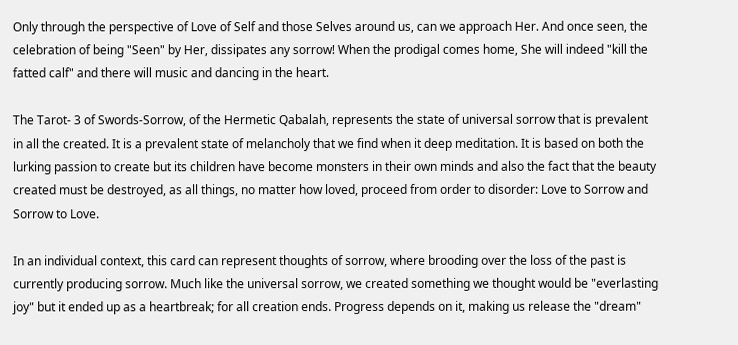Only through the perspective of Love of Self and those Selves around us, can we approach Her. And once seen, the celebration of being "Seen" by Her, dissipates any sorrow! When the prodigal comes home, She will indeed "kill the fatted calf" and there will music and dancing in the heart.

The Tarot- 3 of Swords-Sorrow, of the Hermetic Qabalah, represents the state of universal sorrow that is prevalent in all the created. It is a prevalent state of melancholy that we find when it deep meditation. It is based on both the lurking passion to create but its children have become monsters in their own minds and also the fact that the beauty created must be destroyed, as all things, no matter how loved, proceed from order to disorder: Love to Sorrow and Sorrow to Love.

In an individual context, this card can represent thoughts of sorrow, where brooding over the loss of the past is currently producing sorrow. Much like the universal sorrow, we created something we thought would be "everlasting joy" but it ended up as a heartbreak; for all creation ends. Progress depends on it, making us release the "dream"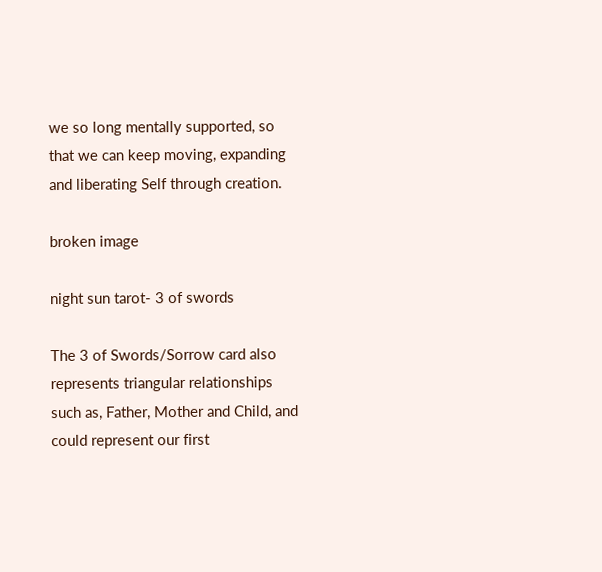we so long mentally supported, so that we can keep moving, expanding and liberating Self through creation.

broken image

night sun tarot- 3 of swords

The 3 of Swords/Sorrow card also represents triangular relationships such as, Father, Mother and Child, and could represent our first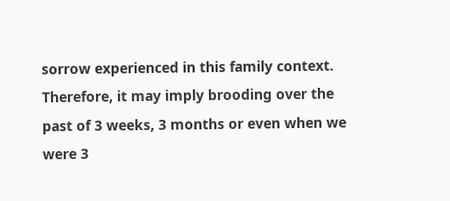sorrow experienced in this family context. Therefore, it may imply brooding over the past of 3 weeks, 3 months or even when we were 3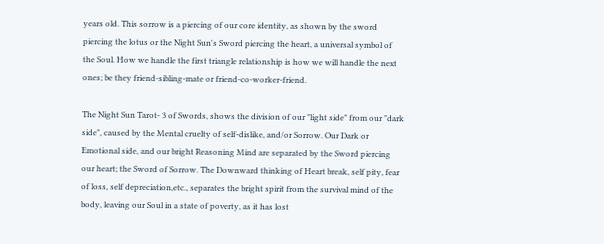years old. This sorrow is a piercing of our core identity, as shown by the sword piercing the lotus or the Night Sun's Sword piercing the heart, a universal symbol of the Soul. How we handle the first triangle relationship is how we will handle the next ones; be they friend-sibling-mate or friend-co-worker-friend.

The Night Sun Tarot- 3 of Swords, shows the division of our "light side" from our "dark side", caused by the Mental cruelty of self-dislike, and/or Sorrow. Our Dark or Emotional side, and our bright Reasoning Mind are separated by the Sword piercing our heart; the Sword of Sorrow. The Downward thinking of Heart break, self pity, fear of loss, self depreciation,etc., separates the bright spirit from the survival mind of the body, leaving our Soul in a state of poverty, as it has lost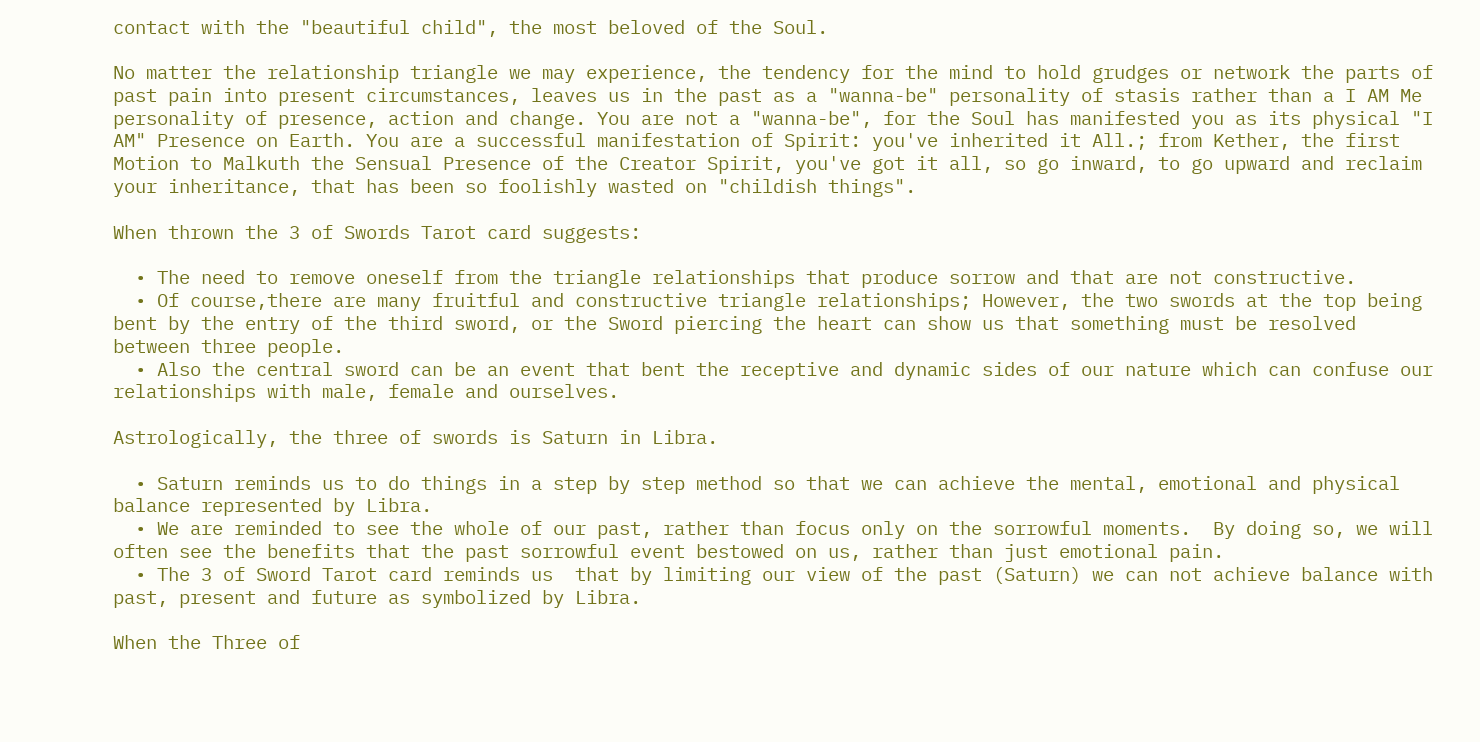contact with the "beautiful child", the most beloved of the Soul.

No matter the relationship triangle we may experience, the tendency for the mind to hold grudges or network the parts of past pain into present circumstances, leaves us in the past as a "wanna-be" personality of stasis rather than a I AM Me personality of presence, action and change. You are not a "wanna-be", for the Soul has manifested you as its physical "I AM" Presence on Earth. You are a successful manifestation of Spirit: you've inherited it All.; from Kether, the first Motion to Malkuth the Sensual Presence of the Creator Spirit, you've got it all, so go inward, to go upward and reclaim your inheritance, that has been so foolishly wasted on "childish things".

When thrown the 3 of Swords Tarot card suggests:

  • The need to remove oneself from the triangle relationships that produce sorrow and that are not constructive.
  • Of course,there are many fruitful and constructive triangle relationships; However, the two swords at the top being bent by the entry of the third sword, or the Sword piercing the heart can show us that something must be resolved between three people.
  • Also the central sword can be an event that bent the receptive and dynamic sides of our nature which can confuse our relationships with male, female and ourselves.

Astrologically, the three of swords is Saturn in Libra.

  • Saturn reminds us to do things in a step by step method so that we can achieve the mental, emotional and physical balance represented by Libra.
  • We are reminded to see the whole of our past, rather than focus only on the sorrowful moments.  By doing so, we will often see the benefits that the past sorrowful event bestowed on us, rather than just emotional pain.
  • The 3 of Sword Tarot card reminds us  that by limiting our view of the past (Saturn) we can not achieve balance with past, present and future as symbolized by Libra.

When the Three of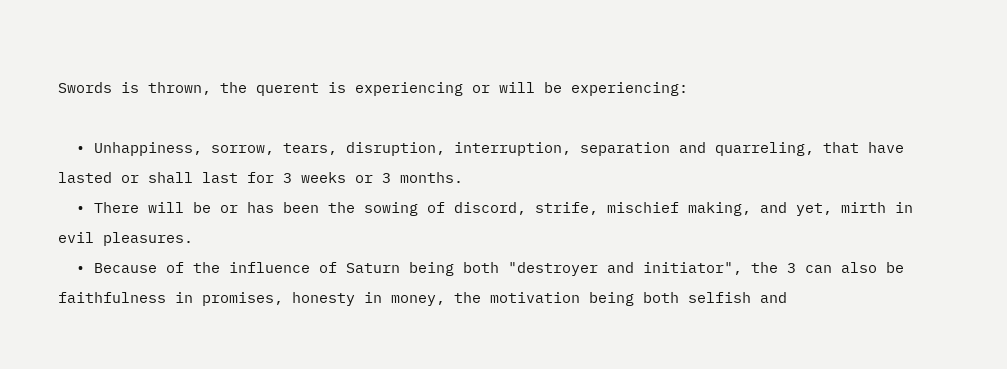Swords is thrown, the querent is experiencing or will be experiencing:

  • Unhappiness, sorrow, tears, disruption, interruption, separation and quarreling, that have lasted or shall last for 3 weeks or 3 months.
  • There will be or has been the sowing of discord, strife, mischief making, and yet, mirth in evil pleasures.
  • Because of the influence of Saturn being both "destroyer and initiator", the 3 can also be faithfulness in promises, honesty in money, the motivation being both selfish and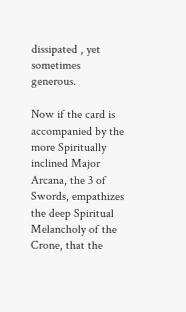dissipated , yet sometimes generous.

Now if the card is accompanied by the more Spiritually inclined Major Arcana, the 3 of Swords, empathizes the deep Spiritual Melancholy of the Crone, that the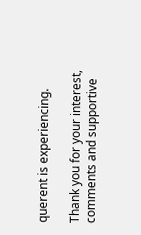querent is experiencing.

Thank you for your interest, comments and supportive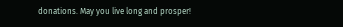donations. May you live long and prosper!